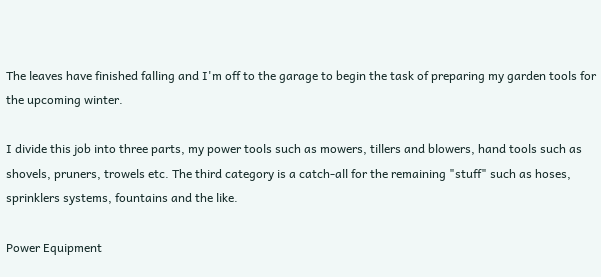The leaves have finished falling and I'm off to the garage to begin the task of preparing my garden tools for the upcoming winter.

I divide this job into three parts, my power tools such as mowers, tillers and blowers, hand tools such as shovels, pruners, trowels etc. The third category is a catch-all for the remaining "stuff" such as hoses, sprinklers systems, fountains and the like.

Power Equipment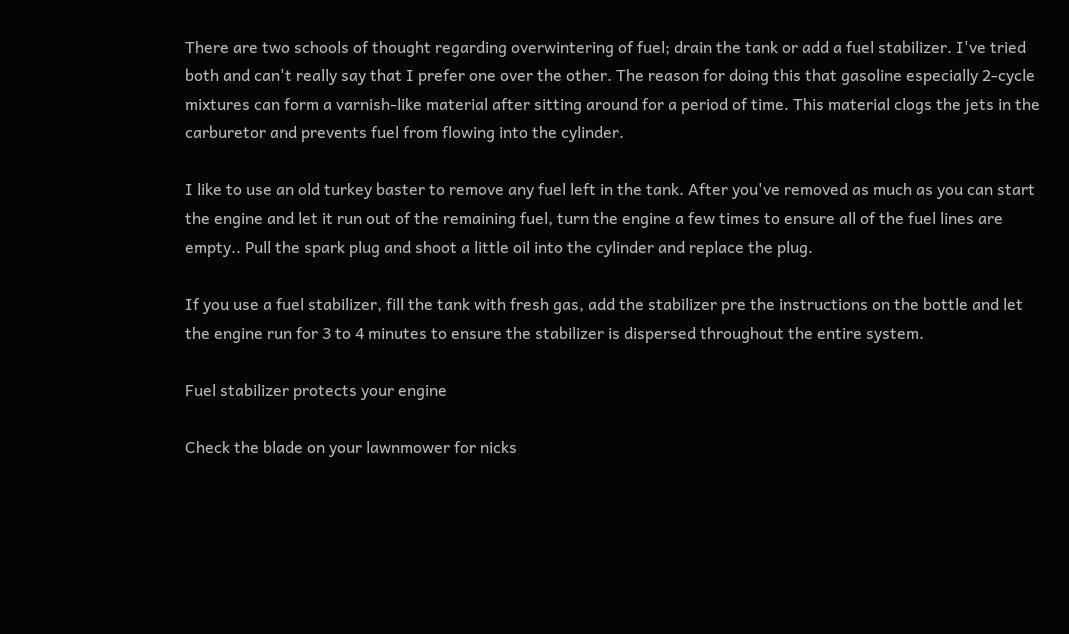There are two schools of thought regarding overwintering of fuel; drain the tank or add a fuel stabilizer. I've tried both and can't really say that I prefer one over the other. The reason for doing this that gasoline especially 2-cycle mixtures can form a varnish-like material after sitting around for a period of time. This material clogs the jets in the carburetor and prevents fuel from flowing into the cylinder.

I like to use an old turkey baster to remove any fuel left in the tank. After you've removed as much as you can start the engine and let it run out of the remaining fuel, turn the engine a few times to ensure all of the fuel lines are empty.. Pull the spark plug and shoot a little oil into the cylinder and replace the plug.

If you use a fuel stabilizer, fill the tank with fresh gas, add the stabilizer pre the instructions on the bottle and let the engine run for 3 to 4 minutes to ensure the stabilizer is dispersed throughout the entire system.

Fuel stabilizer protects your engine

Check the blade on your lawnmower for nicks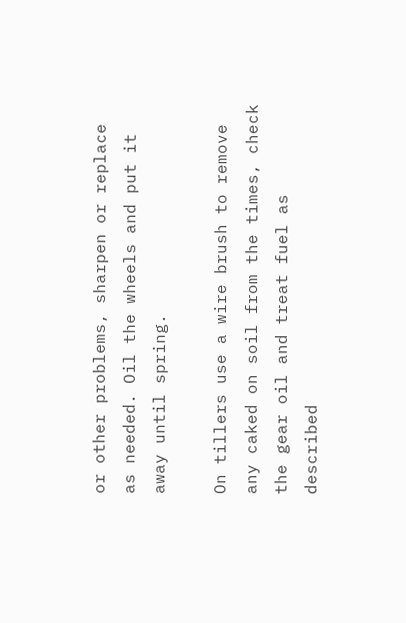or other problems, sharpen or replace as needed. Oil the wheels and put it away until spring.

On tillers use a wire brush to remove any caked on soil from the times, check the gear oil and treat fuel as described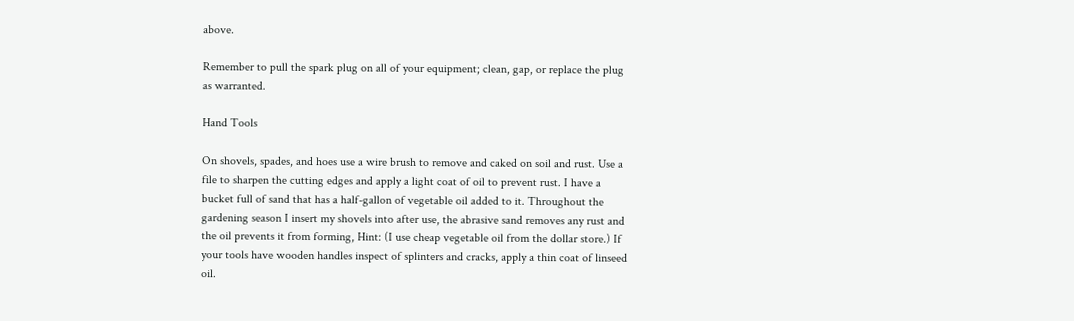above.

Remember to pull the spark plug on all of your equipment; clean, gap, or replace the plug as warranted.

Hand Tools

On shovels, spades, and hoes use a wire brush to remove and caked on soil and rust. Use a file to sharpen the cutting edges and apply a light coat of oil to prevent rust. I have a bucket full of sand that has a half-gallon of vegetable oil added to it. Throughout the gardening season I insert my shovels into after use, the abrasive sand removes any rust and the oil prevents it from forming, Hint: (I use cheap vegetable oil from the dollar store.) If your tools have wooden handles inspect of splinters and cracks, apply a thin coat of linseed oil.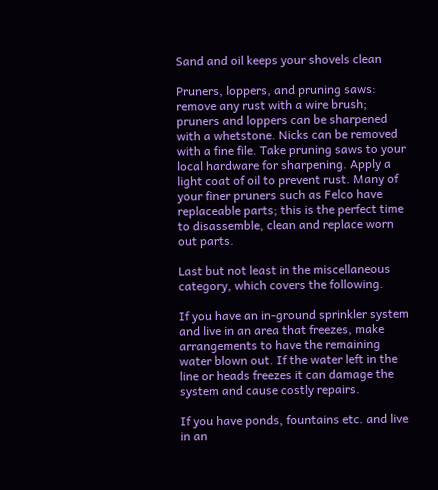Sand and oil keeps your shovels clean

Pruners, loppers, and pruning saws: remove any rust with a wire brush; pruners and loppers can be sharpened with a whetstone. Nicks can be removed with a fine file. Take pruning saws to your local hardware for sharpening. Apply a light coat of oil to prevent rust. Many of your finer pruners such as Felco have replaceable parts; this is the perfect time to disassemble, clean and replace worn out parts.

Last but not least in the miscellaneous category, which covers the following.

If you have an in-ground sprinkler system and live in an area that freezes, make arrangements to have the remaining water blown out. If the water left in the line or heads freezes it can damage the system and cause costly repairs.

If you have ponds, fountains etc. and live in an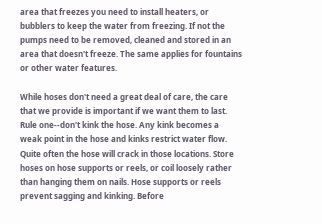area that freezes you need to install heaters, or bubblers to keep the water from freezing. If not the pumps need to be removed, cleaned and stored in an area that doesn't freeze. The same applies for fountains or other water features.

While hoses don't need a great deal of care, the care that we provide is important if we want them to last. Rule one--don't kink the hose. Any kink becomes a weak point in the hose and kinks restrict water flow. Quite often the hose will crack in those locations. Store hoses on hose supports or reels, or coil loosely rather than hanging them on nails. Hose supports or reels prevent sagging and kinking. Before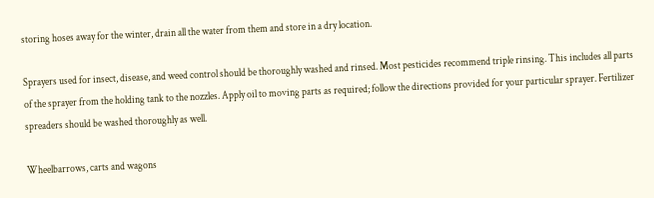storing hoses away for the winter, drain all the water from them and store in a dry location.

Sprayers used for insect, disease, and weed control should be thoroughly washed and rinsed. Most pesticides recommend triple rinsing. This includes all parts of the sprayer from the holding tank to the nozzles. Apply oil to moving parts as required; follow the directions provided for your particular sprayer. Fertilizer spreaders should be washed thoroughly as well.

Wheelbarrows, carts and wagons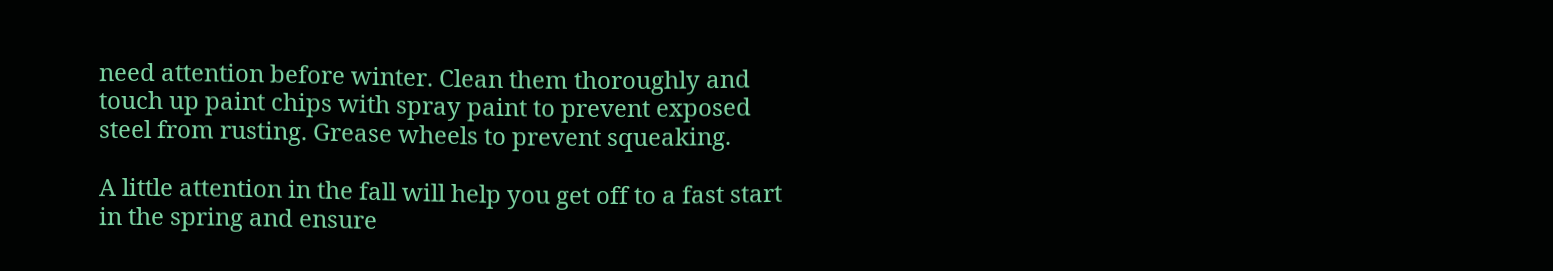need attention before winter. Clean them thoroughly and touch up paint chips with spray paint to prevent exposed steel from rusting. Grease wheels to prevent squeaking.

A little attention in the fall will help you get off to a fast start in the spring and ensure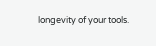longevity of your tools.